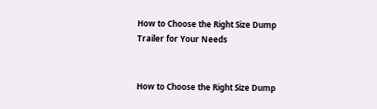How to Choose the Right Size Dump Trailer for Your Needs


How to Choose the Right Size Dump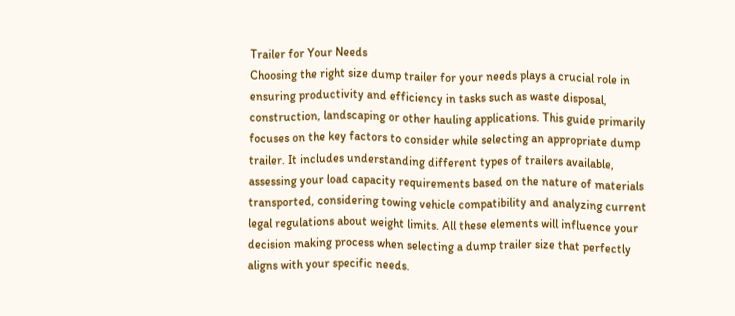Trailer for Your Needs
Choosing the right size dump trailer for your needs plays a crucial role in ensuring productivity and efficiency in tasks such as waste disposal, construction, landscaping or other hauling applications. This guide primarily focuses on the key factors to consider while selecting an appropriate dump trailer. It includes understanding different types of trailers available, assessing your load capacity requirements based on the nature of materials transported, considering towing vehicle compatibility and analyzing current legal regulations about weight limits. All these elements will influence your decision making process when selecting a dump trailer size that perfectly aligns with your specific needs.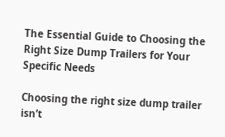The Essential Guide to Choosing the Right Size Dump Trailers for Your Specific Needs

Choosing the right size dump trailer isn’t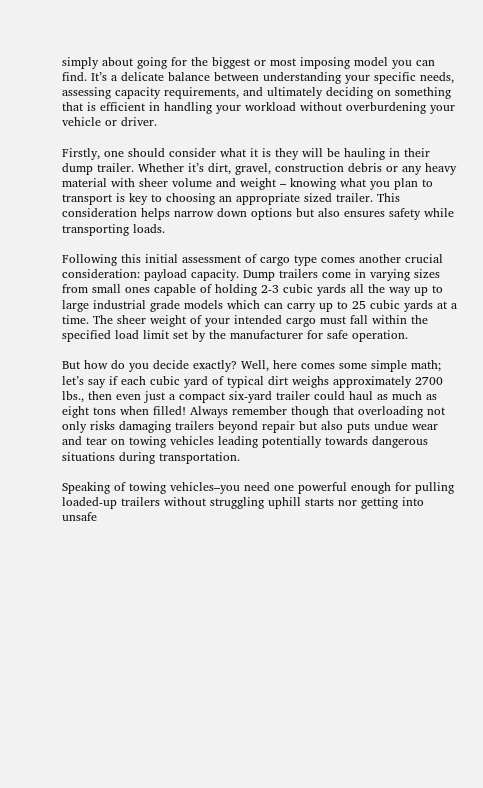simply about going for the biggest or most imposing model you can find. It’s a delicate balance between understanding your specific needs, assessing capacity requirements, and ultimately deciding on something that is efficient in handling your workload without overburdening your vehicle or driver.

Firstly, one should consider what it is they will be hauling in their dump trailer. Whether it’s dirt, gravel, construction debris or any heavy material with sheer volume and weight – knowing what you plan to transport is key to choosing an appropriate sized trailer. This consideration helps narrow down options but also ensures safety while transporting loads.

Following this initial assessment of cargo type comes another crucial consideration: payload capacity. Dump trailers come in varying sizes from small ones capable of holding 2-3 cubic yards all the way up to large industrial grade models which can carry up to 25 cubic yards at a time. The sheer weight of your intended cargo must fall within the specified load limit set by the manufacturer for safe operation.

But how do you decide exactly? Well, here comes some simple math; let’s say if each cubic yard of typical dirt weighs approximately 2700 lbs., then even just a compact six-yard trailer could haul as much as eight tons when filled! Always remember though that overloading not only risks damaging trailers beyond repair but also puts undue wear and tear on towing vehicles leading potentially towards dangerous situations during transportation.

Speaking of towing vehicles–you need one powerful enough for pulling loaded-up trailers without struggling uphill starts nor getting into unsafe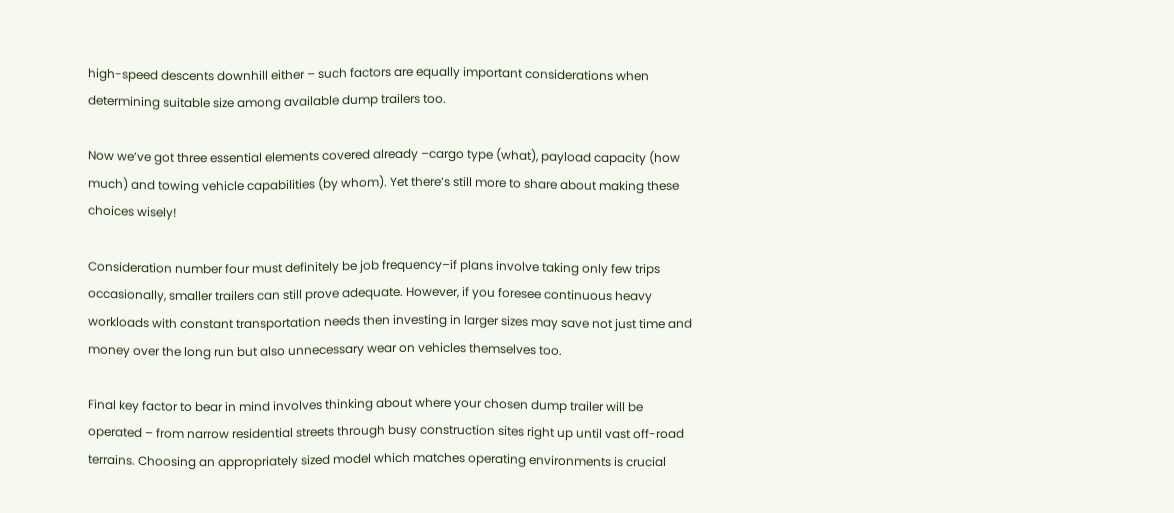high-speed descents downhill either – such factors are equally important considerations when determining suitable size among available dump trailers too.

Now we’ve got three essential elements covered already –cargo type (what), payload capacity (how much) and towing vehicle capabilities (by whom). Yet there’s still more to share about making these choices wisely!

Consideration number four must definitely be job frequency–if plans involve taking only few trips occasionally, smaller trailers can still prove adequate. However, if you foresee continuous heavy workloads with constant transportation needs then investing in larger sizes may save not just time and money over the long run but also unnecessary wear on vehicles themselves too.

Final key factor to bear in mind involves thinking about where your chosen dump trailer will be operated – from narrow residential streets through busy construction sites right up until vast off-road terrains. Choosing an appropriately sized model which matches operating environments is crucial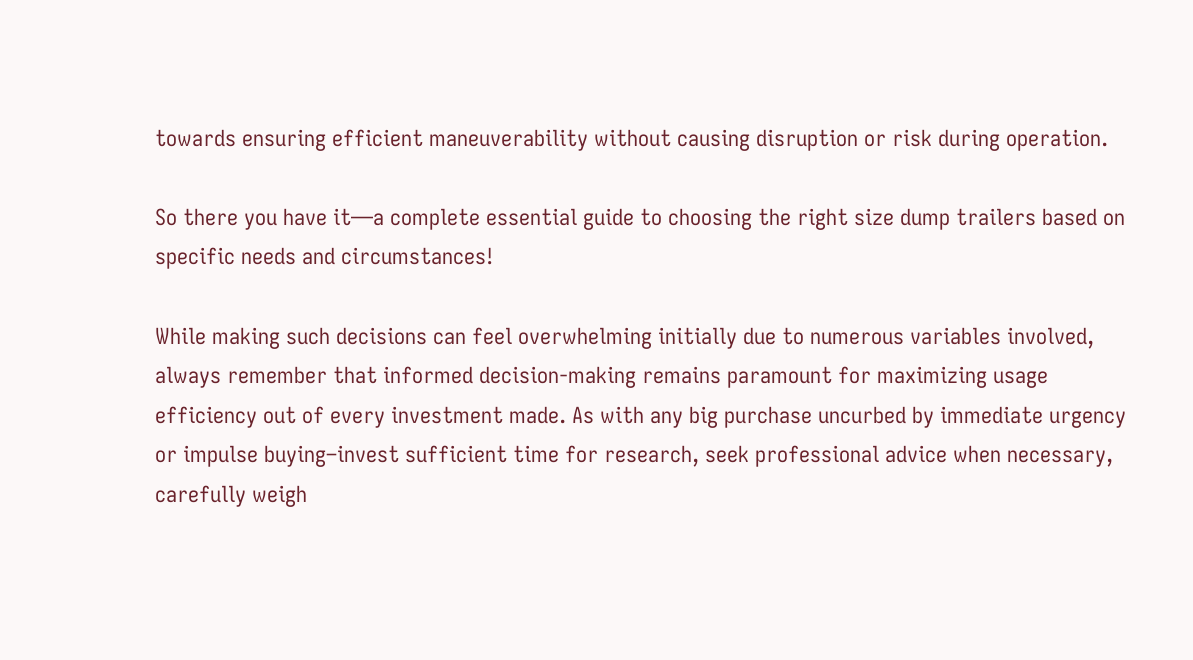towards ensuring efficient maneuverability without causing disruption or risk during operation.

So there you have it—a complete essential guide to choosing the right size dump trailers based on specific needs and circumstances!

While making such decisions can feel overwhelming initially due to numerous variables involved, always remember that informed decision-making remains paramount for maximizing usage efficiency out of every investment made. As with any big purchase uncurbed by immediate urgency or impulse buying–invest sufficient time for research, seek professional advice when necessary, carefully weigh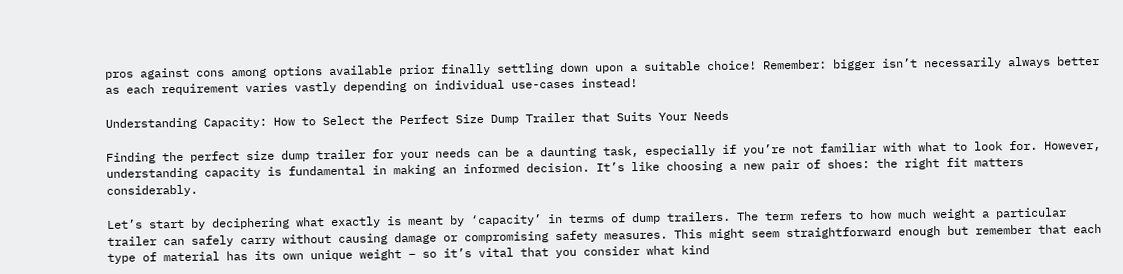pros against cons among options available prior finally settling down upon a suitable choice! Remember: bigger isn’t necessarily always better as each requirement varies vastly depending on individual use-cases instead!

Understanding Capacity: How to Select the Perfect Size Dump Trailer that Suits Your Needs

Finding the perfect size dump trailer for your needs can be a daunting task, especially if you’re not familiar with what to look for. However, understanding capacity is fundamental in making an informed decision. It’s like choosing a new pair of shoes: the right fit matters considerably.

Let’s start by deciphering what exactly is meant by ‘capacity’ in terms of dump trailers. The term refers to how much weight a particular trailer can safely carry without causing damage or compromising safety measures. This might seem straightforward enough but remember that each type of material has its own unique weight – so it’s vital that you consider what kind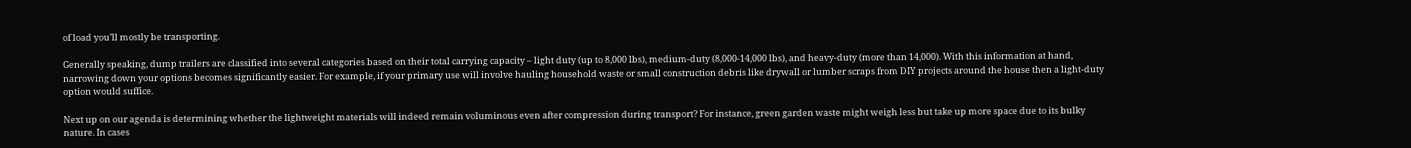of load you’ll mostly be transporting.

Generally speaking, dump trailers are classified into several categories based on their total carrying capacity – light duty (up to 8,000 lbs), medium-duty (8,000-14,000 lbs), and heavy-duty (more than 14,000). With this information at hand, narrowing down your options becomes significantly easier. For example, if your primary use will involve hauling household waste or small construction debris like drywall or lumber scraps from DIY projects around the house then a light-duty option would suffice.

Next up on our agenda is determining whether the lightweight materials will indeed remain voluminous even after compression during transport? For instance, green garden waste might weigh less but take up more space due to its bulky nature. In cases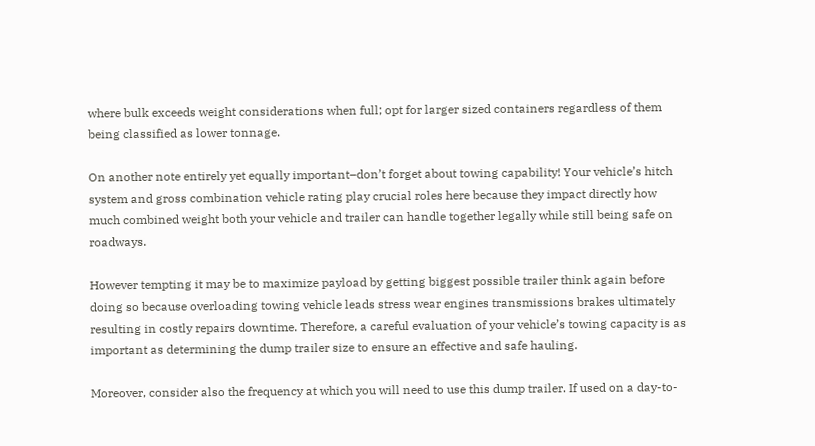where bulk exceeds weight considerations when full; opt for larger sized containers regardless of them being classified as lower tonnage.

On another note entirely yet equally important–don’t forget about towing capability! Your vehicle’s hitch system and gross combination vehicle rating play crucial roles here because they impact directly how much combined weight both your vehicle and trailer can handle together legally while still being safe on roadways.

However tempting it may be to maximize payload by getting biggest possible trailer think again before doing so because overloading towing vehicle leads stress wear engines transmissions brakes ultimately resulting in costly repairs downtime. Therefore, a careful evaluation of your vehicle’s towing capacity is as important as determining the dump trailer size to ensure an effective and safe hauling.

Moreover, consider also the frequency at which you will need to use this dump trailer. If used on a day-to-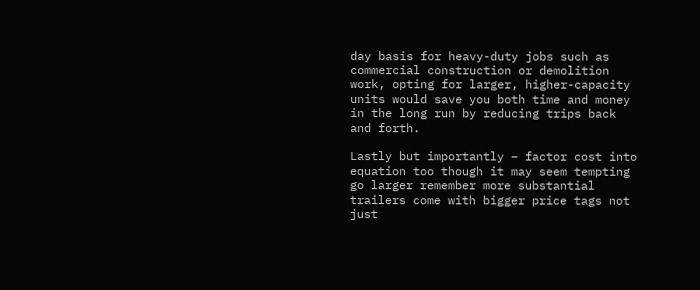day basis for heavy-duty jobs such as commercial construction or demolition work, opting for larger, higher-capacity units would save you both time and money in the long run by reducing trips back and forth.

Lastly but importantly – factor cost into equation too though it may seem tempting go larger remember more substantial trailers come with bigger price tags not just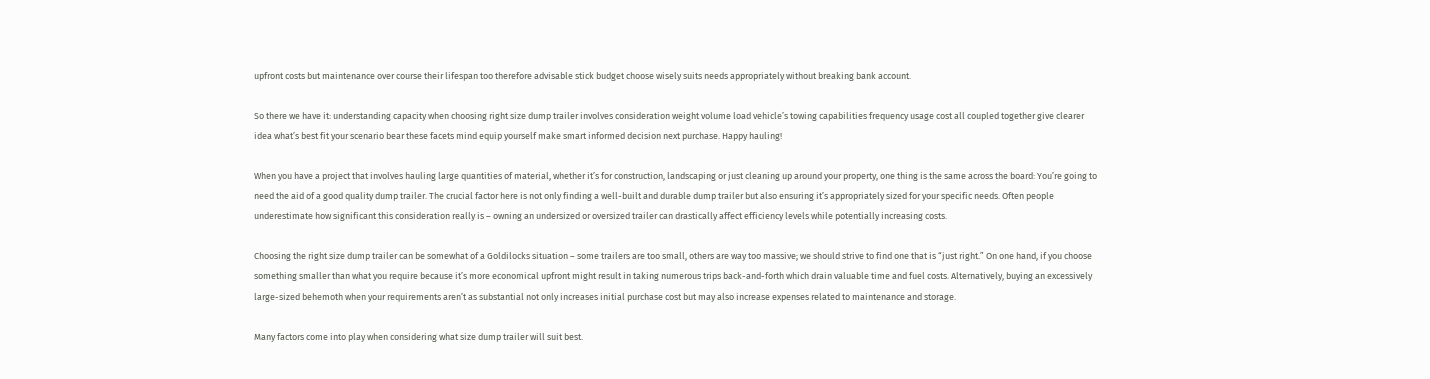upfront costs but maintenance over course their lifespan too therefore advisable stick budget choose wisely suits needs appropriately without breaking bank account.

So there we have it: understanding capacity when choosing right size dump trailer involves consideration weight volume load vehicle’s towing capabilities frequency usage cost all coupled together give clearer idea what’s best fit your scenario bear these facets mind equip yourself make smart informed decision next purchase. Happy hauling!

When you have a project that involves hauling large quantities of material, whether it’s for construction, landscaping or just cleaning up around your property, one thing is the same across the board: You’re going to need the aid of a good quality dump trailer. The crucial factor here is not only finding a well-built and durable dump trailer but also ensuring it’s appropriately sized for your specific needs. Often people underestimate how significant this consideration really is – owning an undersized or oversized trailer can drastically affect efficiency levels while potentially increasing costs.

Choosing the right size dump trailer can be somewhat of a Goldilocks situation – some trailers are too small, others are way too massive; we should strive to find one that is “just right.” On one hand, if you choose something smaller than what you require because it’s more economical upfront might result in taking numerous trips back-and-forth which drain valuable time and fuel costs. Alternatively, buying an excessively large-sized behemoth when your requirements aren’t as substantial not only increases initial purchase cost but may also increase expenses related to maintenance and storage.

Many factors come into play when considering what size dump trailer will suit best.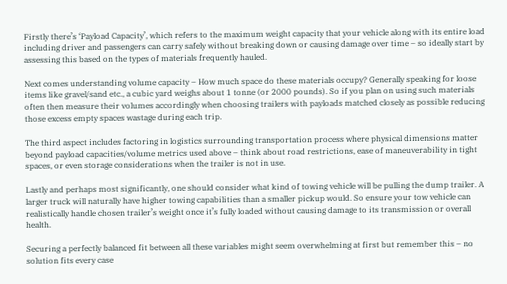Firstly there’s ‘Payload Capacity’, which refers to the maximum weight capacity that your vehicle along with its entire load including driver and passengers can carry safely without breaking down or causing damage over time – so ideally start by assessing this based on the types of materials frequently hauled.

Next comes understanding volume capacity – How much space do these materials occupy? Generally speaking for loose items like gravel/sand etc., a cubic yard weighs about 1 tonne (or 2000 pounds). So if you plan on using such materials often then measure their volumes accordingly when choosing trailers with payloads matched closely as possible reducing those excess empty spaces wastage during each trip.

The third aspect includes factoring in logistics surrounding transportation process where physical dimensions matter beyond payload capacities/volume metrics used above – think about road restrictions, ease of maneuverability in tight spaces, or even storage considerations when the trailer is not in use.

Lastly and perhaps most significantly, one should consider what kind of towing vehicle will be pulling the dump trailer. A larger truck will naturally have higher towing capabilities than a smaller pickup would. So ensure your tow vehicle can realistically handle chosen trailer’s weight once it’s fully loaded without causing damage to its transmission or overall health.

Securing a perfectly balanced fit between all these variables might seem overwhelming at first but remember this – no solution fits every case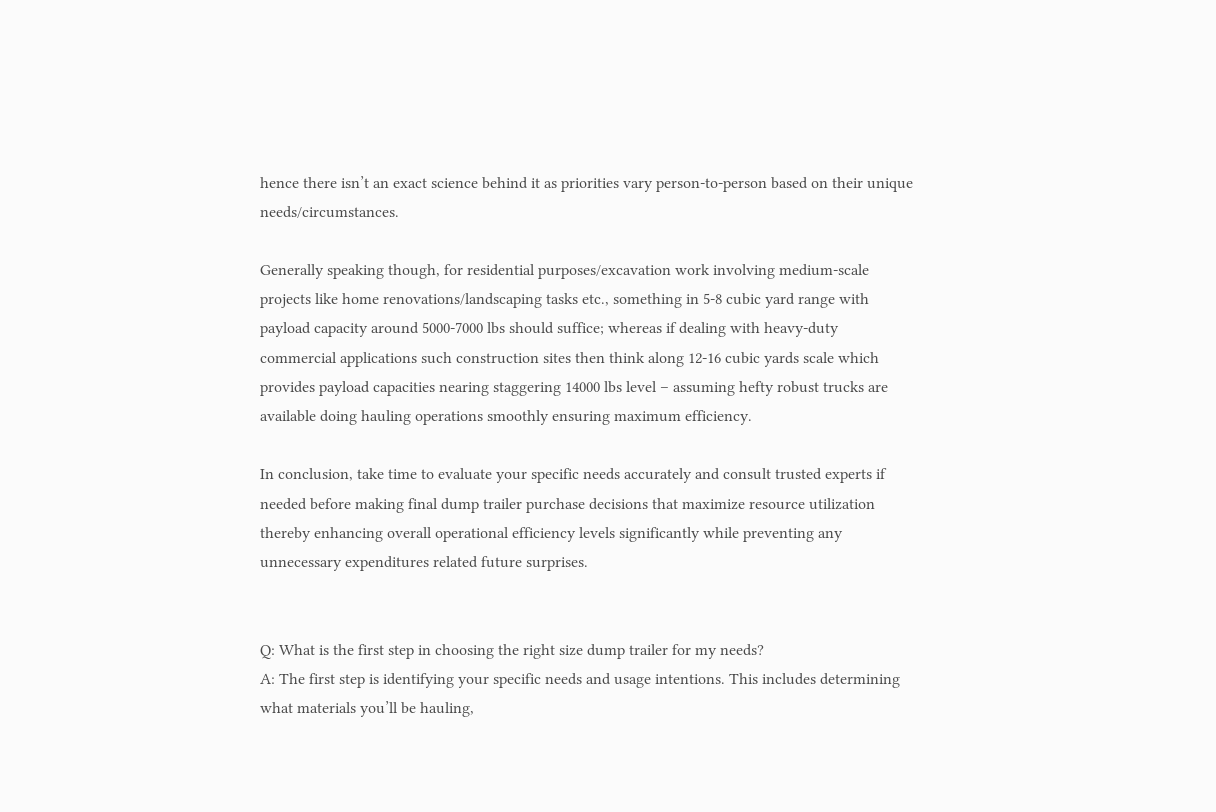hence there isn’t an exact science behind it as priorities vary person-to-person based on their unique needs/circumstances.

Generally speaking though, for residential purposes/excavation work involving medium-scale projects like home renovations/landscaping tasks etc., something in 5-8 cubic yard range with payload capacity around 5000-7000 lbs should suffice; whereas if dealing with heavy-duty commercial applications such construction sites then think along 12-16 cubic yards scale which provides payload capacities nearing staggering 14000 lbs level – assuming hefty robust trucks are available doing hauling operations smoothly ensuring maximum efficiency.

In conclusion, take time to evaluate your specific needs accurately and consult trusted experts if needed before making final dump trailer purchase decisions that maximize resource utilization thereby enhancing overall operational efficiency levels significantly while preventing any unnecessary expenditures related future surprises.


Q: What is the first step in choosing the right size dump trailer for my needs?
A: The first step is identifying your specific needs and usage intentions. This includes determining what materials you’ll be hauling,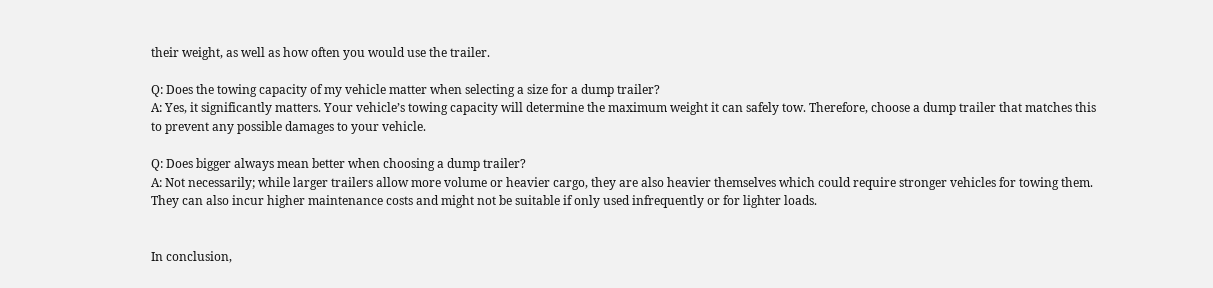their weight, as well as how often you would use the trailer.

Q: Does the towing capacity of my vehicle matter when selecting a size for a dump trailer?
A: Yes, it significantly matters. Your vehicle’s towing capacity will determine the maximum weight it can safely tow. Therefore, choose a dump trailer that matches this to prevent any possible damages to your vehicle.

Q: Does bigger always mean better when choosing a dump trailer?
A: Not necessarily; while larger trailers allow more volume or heavier cargo, they are also heavier themselves which could require stronger vehicles for towing them. They can also incur higher maintenance costs and might not be suitable if only used infrequently or for lighter loads.


In conclusion,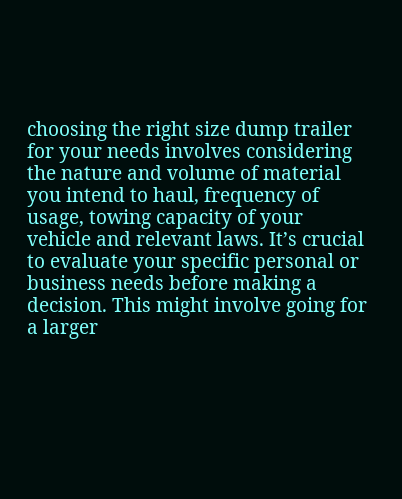choosing the right size dump trailer for your needs involves considering the nature and volume of material you intend to haul, frequency of usage, towing capacity of your vehicle and relevant laws. It’s crucial to evaluate your specific personal or business needs before making a decision. This might involve going for a larger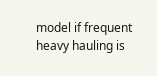model if frequent heavy hauling is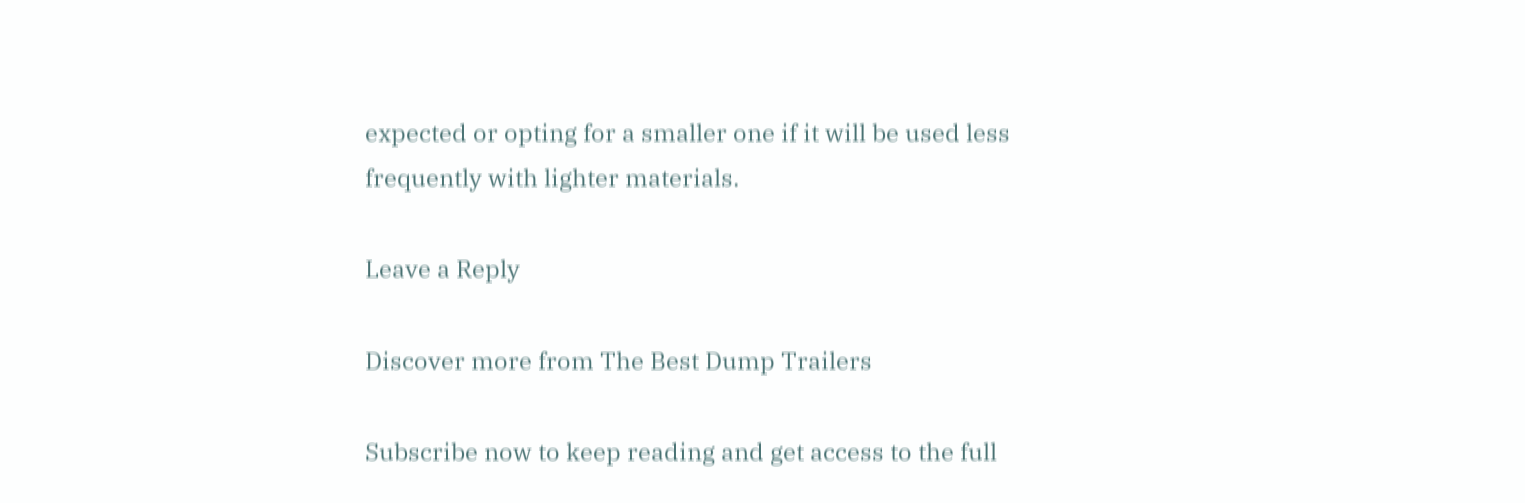expected or opting for a smaller one if it will be used less frequently with lighter materials.

Leave a Reply

Discover more from The Best Dump Trailers

Subscribe now to keep reading and get access to the full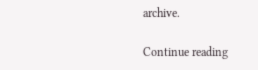archive.

Continue reading